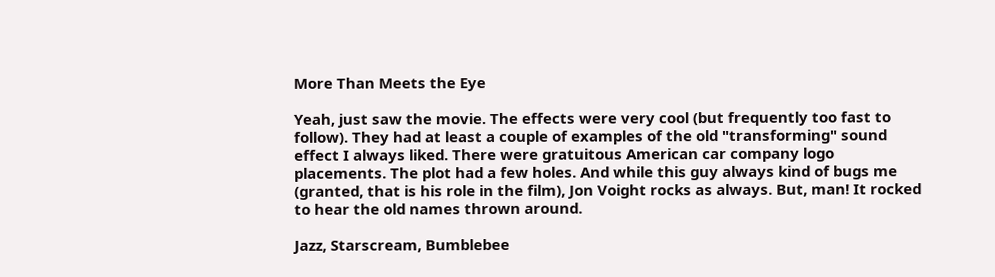More Than Meets the Eye

Yeah, just saw the movie. The effects were very cool (but frequently too fast to follow). They had at least a couple of examples of the old "transforming" sound effect I always liked. There were gratuitous American car company logo placements. The plot had a few holes. And while this guy always kind of bugs me (granted, that is his role in the film), Jon Voight rocks as always. But, man! It rocked to hear the old names thrown around.

Jazz, Starscream, Bumblebee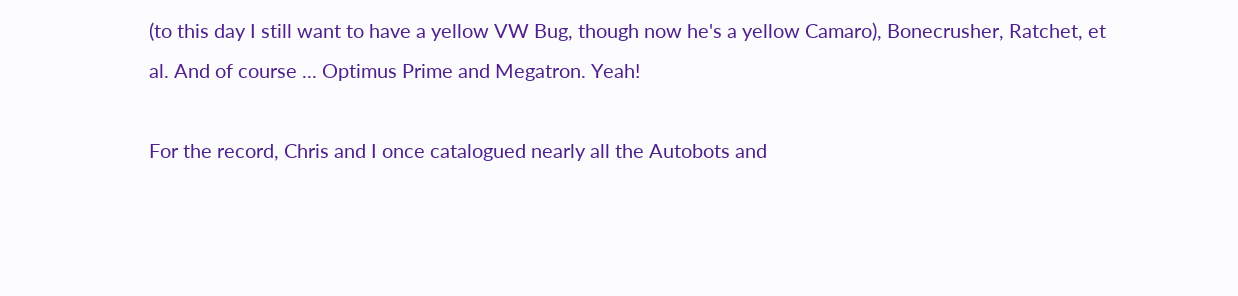(to this day I still want to have a yellow VW Bug, though now he's a yellow Camaro), Bonecrusher, Ratchet, et al. And of course ... Optimus Prime and Megatron. Yeah!

For the record, Chris and I once catalogued nearly all the Autobots and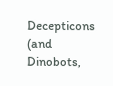Decepticons (and Dinobots,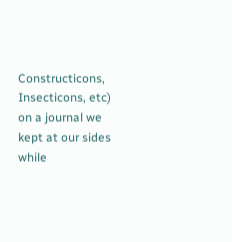Constructicons, Insecticons, etc) on a journal we kept at our sides while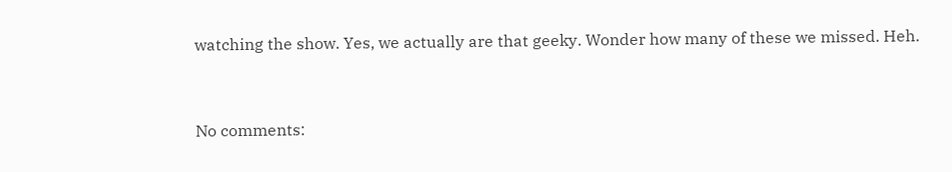watching the show. Yes, we actually are that geeky. Wonder how many of these we missed. Heh.


No comments: